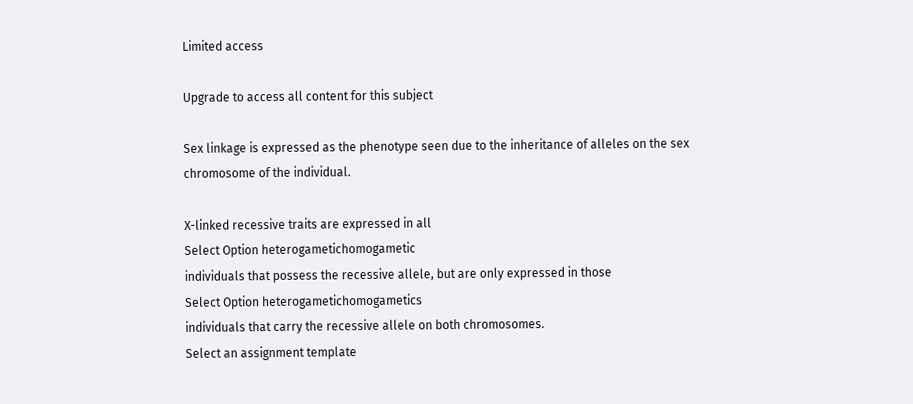Limited access

Upgrade to access all content for this subject

Sex linkage is expressed as the phenotype seen due to the inheritance of alleles on the sex chromosome of the individual.

X-linked recessive traits are expressed in all
Select Option heterogametichomogametic
individuals that possess the recessive allele, but are only expressed in those
Select Option heterogametichomogametics
individuals that carry the recessive allele on both chromosomes.
Select an assignment template